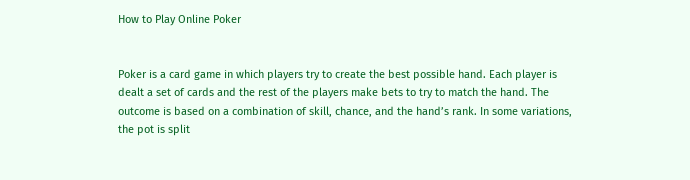How to Play Online Poker


Poker is a card game in which players try to create the best possible hand. Each player is dealt a set of cards and the rest of the players make bets to try to match the hand. The outcome is based on a combination of skill, chance, and the hand’s rank. In some variations, the pot is split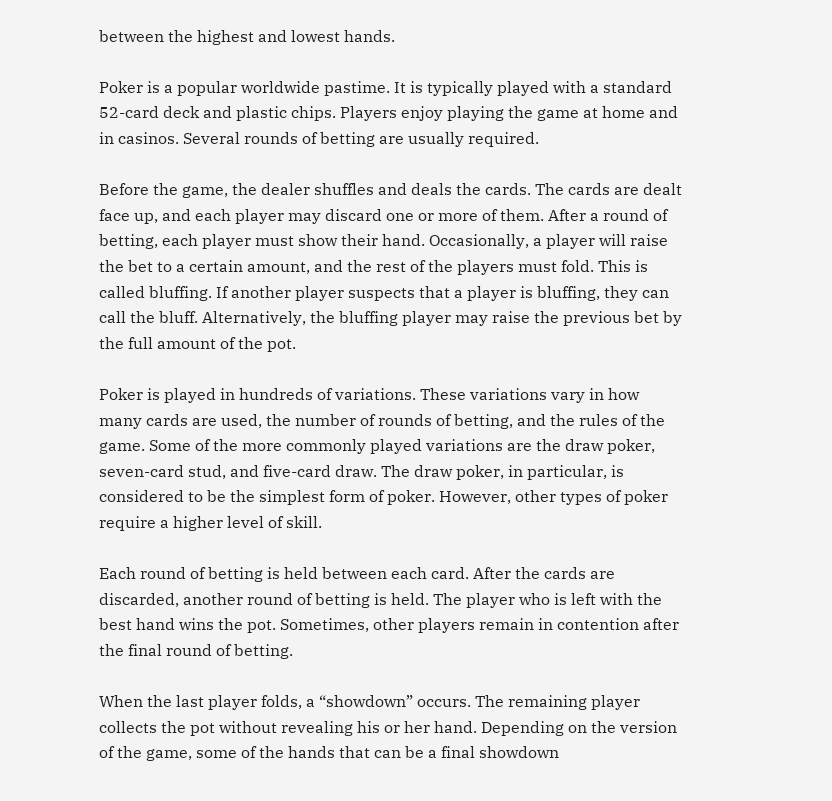between the highest and lowest hands.

Poker is a popular worldwide pastime. It is typically played with a standard 52-card deck and plastic chips. Players enjoy playing the game at home and in casinos. Several rounds of betting are usually required.

Before the game, the dealer shuffles and deals the cards. The cards are dealt face up, and each player may discard one or more of them. After a round of betting, each player must show their hand. Occasionally, a player will raise the bet to a certain amount, and the rest of the players must fold. This is called bluffing. If another player suspects that a player is bluffing, they can call the bluff. Alternatively, the bluffing player may raise the previous bet by the full amount of the pot.

Poker is played in hundreds of variations. These variations vary in how many cards are used, the number of rounds of betting, and the rules of the game. Some of the more commonly played variations are the draw poker, seven-card stud, and five-card draw. The draw poker, in particular, is considered to be the simplest form of poker. However, other types of poker require a higher level of skill.

Each round of betting is held between each card. After the cards are discarded, another round of betting is held. The player who is left with the best hand wins the pot. Sometimes, other players remain in contention after the final round of betting.

When the last player folds, a “showdown” occurs. The remaining player collects the pot without revealing his or her hand. Depending on the version of the game, some of the hands that can be a final showdown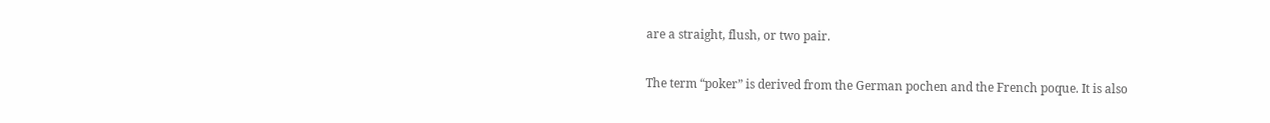are a straight, flush, or two pair.

The term “poker” is derived from the German pochen and the French poque. It is also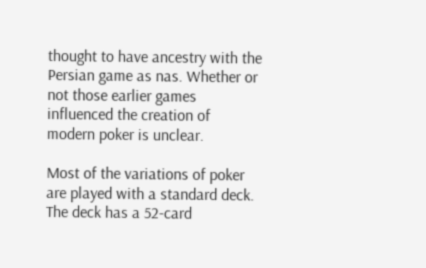thought to have ancestry with the Persian game as nas. Whether or not those earlier games influenced the creation of modern poker is unclear.

Most of the variations of poker are played with a standard deck. The deck has a 52-card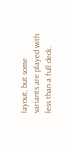layout, but some variants are played with less than a full deck.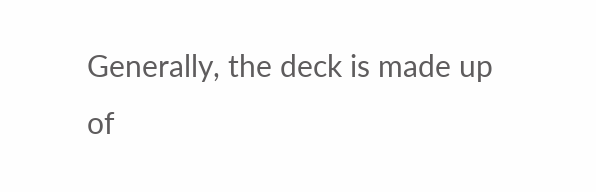Generally, the deck is made up of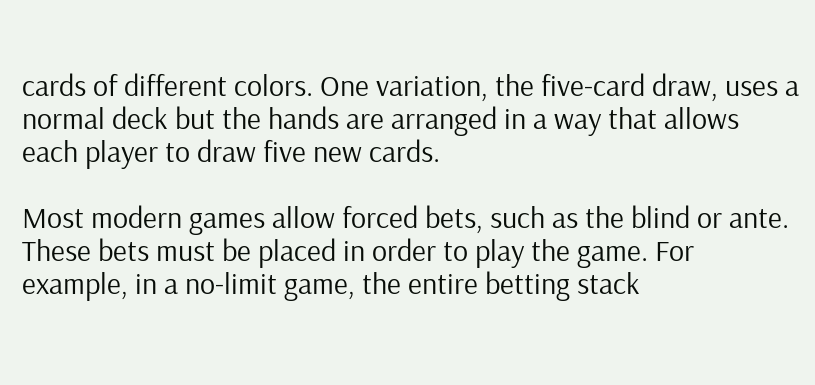cards of different colors. One variation, the five-card draw, uses a normal deck but the hands are arranged in a way that allows each player to draw five new cards.

Most modern games allow forced bets, such as the blind or ante. These bets must be placed in order to play the game. For example, in a no-limit game, the entire betting stack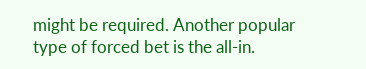might be required. Another popular type of forced bet is the all-in.